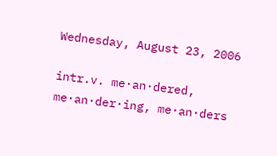Wednesday, August 23, 2006

intr.v. me·an·dered, me·an·der·ing, me·an·ders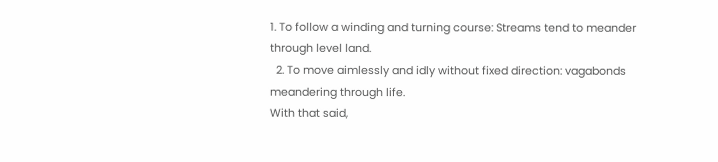1. To follow a winding and turning course: Streams tend to meander through level land.
  2. To move aimlessly and idly without fixed direction: vagabonds meandering through life.
With that said,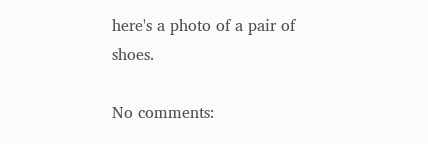here's a photo of a pair of shoes.

No comments: